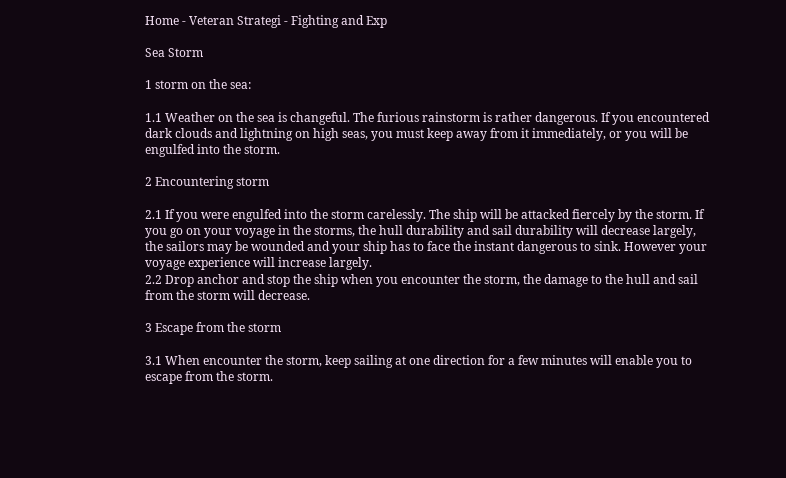Home - Veteran Strategi - Fighting and Exp

Sea Storm

1 storm on the sea:

1.1 Weather on the sea is changeful. The furious rainstorm is rather dangerous. If you encountered dark clouds and lightning on high seas, you must keep away from it immediately, or you will be engulfed into the storm.

2 Encountering storm

2.1 If you were engulfed into the storm carelessly. The ship will be attacked fiercely by the storm. If you go on your voyage in the storms, the hull durability and sail durability will decrease largely, the sailors may be wounded and your ship has to face the instant dangerous to sink. However your voyage experience will increase largely.
2.2 Drop anchor and stop the ship when you encounter the storm, the damage to the hull and sail from the storm will decrease.

3 Escape from the storm

3.1 When encounter the storm, keep sailing at one direction for a few minutes will enable you to escape from the storm.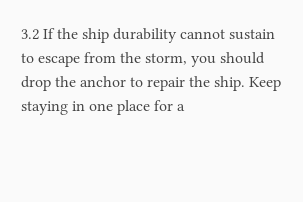3.2 If the ship durability cannot sustain to escape from the storm, you should drop the anchor to repair the ship. Keep staying in one place for a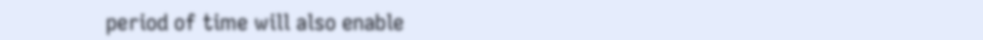period of time will also enable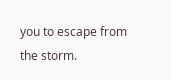you to escape from the storm.